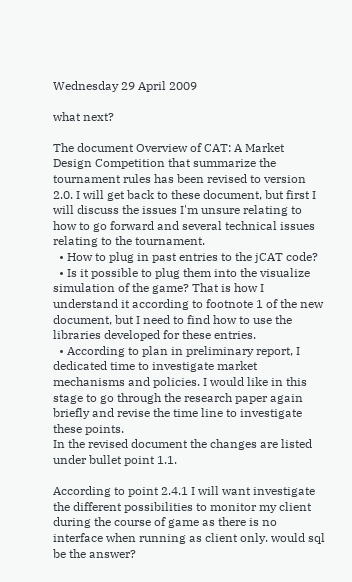Wednesday 29 April 2009

what next?

The document Overview of CAT: A Market Design Competition that summarize the tournament rules has been revised to version 2.0. I will get back to these document, but first I will discuss the issues I'm unsure relating to how to go forward and several technical issues relating to the tournament.
  • How to plug in past entries to the jCAT code?
  • Is it possible to plug them into the visualize simulation of the game? That is how I understand it according to footnote 1 of the new document, but I need to find how to use the libraries developed for these entries.
  • According to plan in preliminary report, I dedicated time to investigate market mechanisms and policies. I would like in this stage to go through the research paper again briefly and revise the time line to investigate these points.
In the revised document the changes are listed under bullet point 1.1.

According to point 2.4.1 I will want investigate the different possibilities to monitor my client during the course of game as there is no interface when running as client only. would sql be the answer?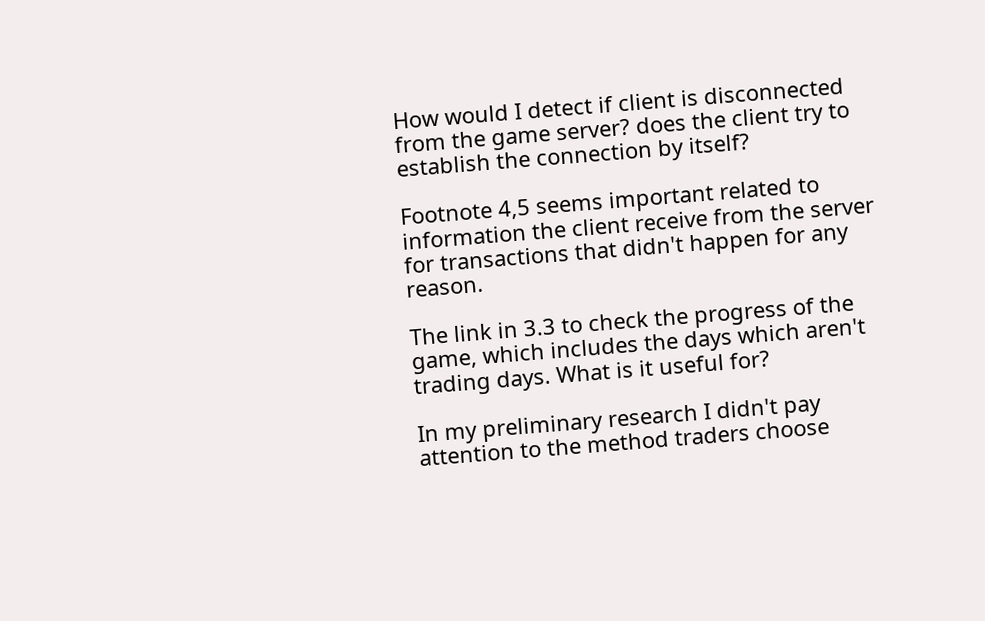How would I detect if client is disconnected from the game server? does the client try to establish the connection by itself?

Footnote 4,5 seems important related to information the client receive from the server for transactions that didn't happen for any reason.

The link in 3.3 to check the progress of the game, which includes the days which aren't trading days. What is it useful for?

In my preliminary research I didn't pay attention to the method traders choose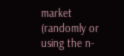market (randomly or using the n-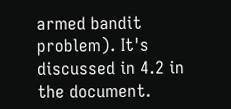armed bandit problem). It's discussed in 4.2 in the document.